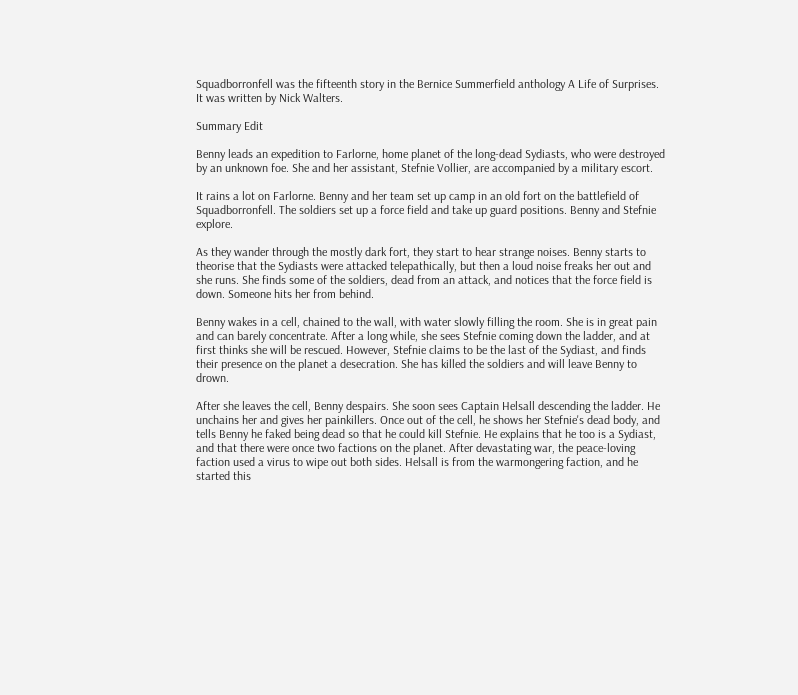Squadborronfell was the fifteenth story in the Bernice Summerfield anthology A Life of Surprises. It was written by Nick Walters.

Summary Edit

Benny leads an expedition to Farlorne, home planet of the long-dead Sydiasts, who were destroyed by an unknown foe. She and her assistant, Stefnie Vollier, are accompanied by a military escort.

It rains a lot on Farlorne. Benny and her team set up camp in an old fort on the battlefield of Squadborronfell. The soldiers set up a force field and take up guard positions. Benny and Stefnie explore.

As they wander through the mostly dark fort, they start to hear strange noises. Benny starts to theorise that the Sydiasts were attacked telepathically, but then a loud noise freaks her out and she runs. She finds some of the soldiers, dead from an attack, and notices that the force field is down. Someone hits her from behind.

Benny wakes in a cell, chained to the wall, with water slowly filling the room. She is in great pain and can barely concentrate. After a long while, she sees Stefnie coming down the ladder, and at first thinks she will be rescued. However, Stefnie claims to be the last of the Sydiast, and finds their presence on the planet a desecration. She has killed the soldiers and will leave Benny to drown.

After she leaves the cell, Benny despairs. She soon sees Captain Helsall descending the ladder. He unchains her and gives her painkillers. Once out of the cell, he shows her Stefnie's dead body, and tells Benny he faked being dead so that he could kill Stefnie. He explains that he too is a Sydiast, and that there were once two factions on the planet. After devastating war, the peace-loving faction used a virus to wipe out both sides. Helsall is from the warmongering faction, and he started this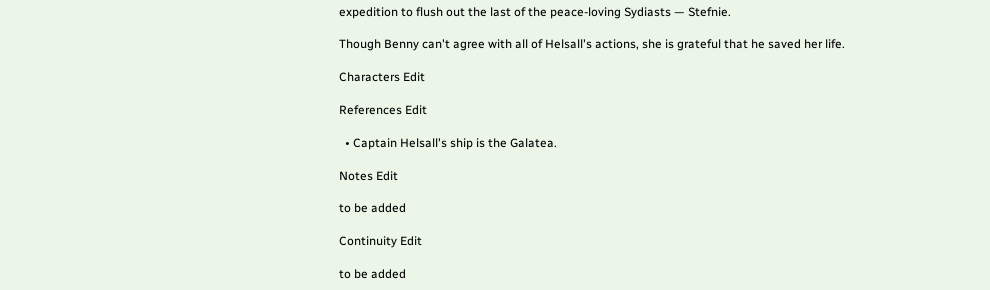expedition to flush out the last of the peace-loving Sydiasts — Stefnie.

Though Benny can't agree with all of Helsall's actions, she is grateful that he saved her life.

Characters Edit

References Edit

  • Captain Helsall's ship is the Galatea.

Notes Edit

to be added

Continuity Edit

to be added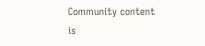Community content is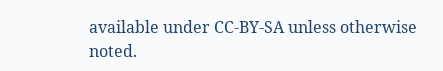available under CC-BY-SA unless otherwise noted.